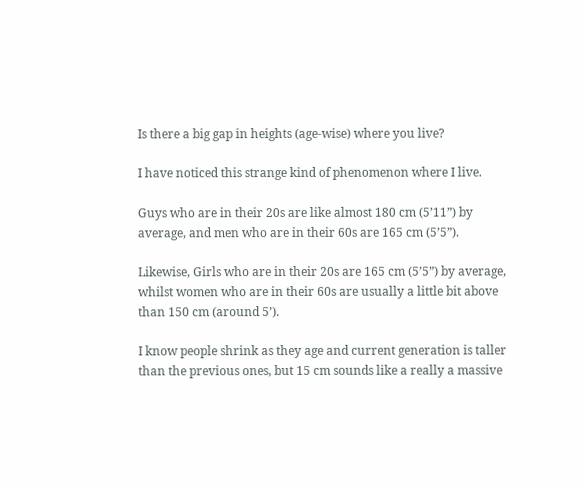Is there a big gap in heights (age-wise) where you live?

I have noticed this strange kind of phenomenon where I live.

Guys who are in their 20s are like almost 180 cm (5’11”) by average, and men who are in their 60s are 165 cm (5’5”).

Likewise, Girls who are in their 20s are 165 cm (5’5”) by average, whilst women who are in their 60s are usually a little bit above than 150 cm (around 5’).

I know people shrink as they age and current generation is taller than the previous ones, but 15 cm sounds like a really a massive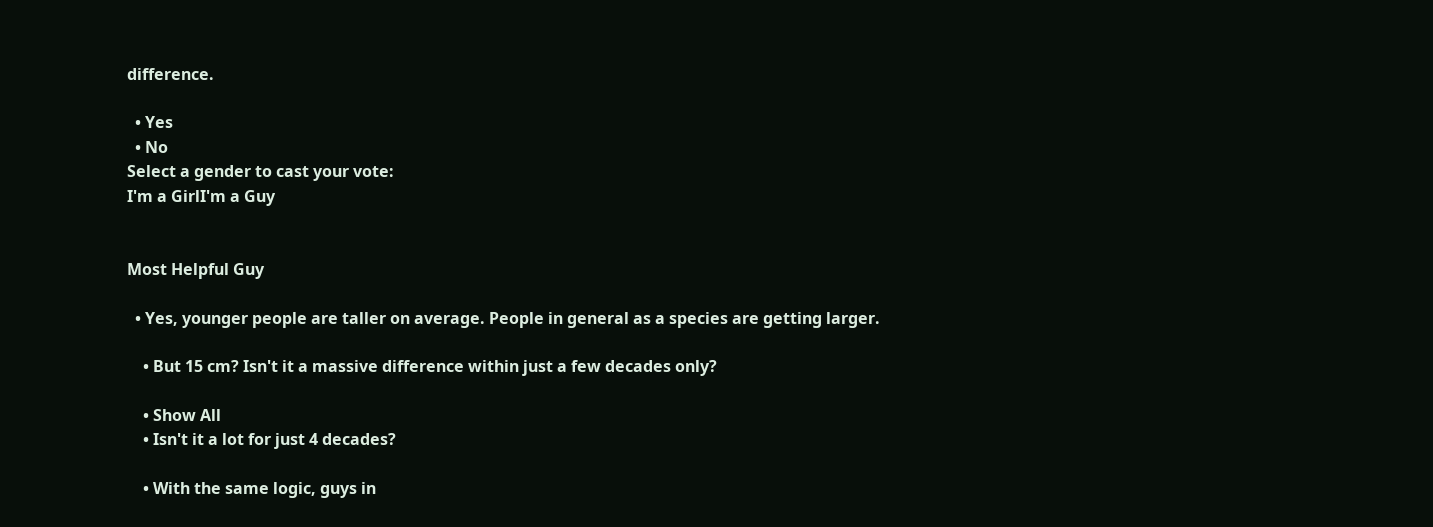difference.

  • Yes
  • No
Select a gender to cast your vote:
I'm a GirlI'm a Guy


Most Helpful Guy

  • Yes, younger people are taller on average. People in general as a species are getting larger.

    • But 15 cm? Isn't it a massive difference within just a few decades only?

    • Show All
    • Isn't it a lot for just 4 decades?

    • With the same logic, guys in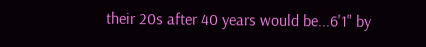their 20s after 40 years would be...6'1" by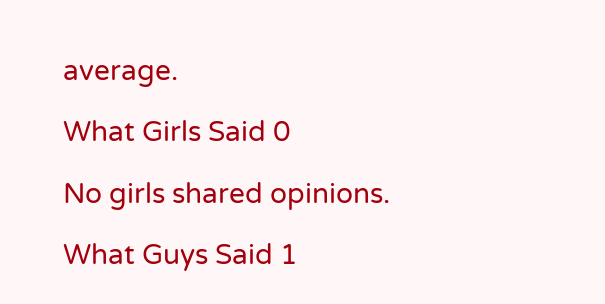average.

What Girls Said 0

No girls shared opinions.

What Guys Said 1